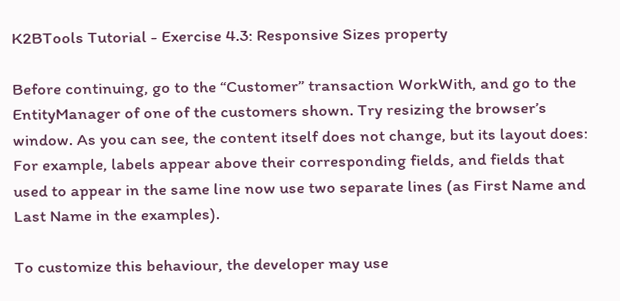K2BTools Tutorial - Exercise 4.3: Responsive Sizes property

Before continuing, go to the “Customer” transaction WorkWith, and go to the EntityManager of one of the customers shown. Try resizing the browser’s window. As you can see, the content itself does not change, but its layout does: For example, labels appear above their corresponding fields, and fields that used to appear in the same line now use two separate lines (as First Name and Last Name in the examples).

To customize this behaviour, the developer may use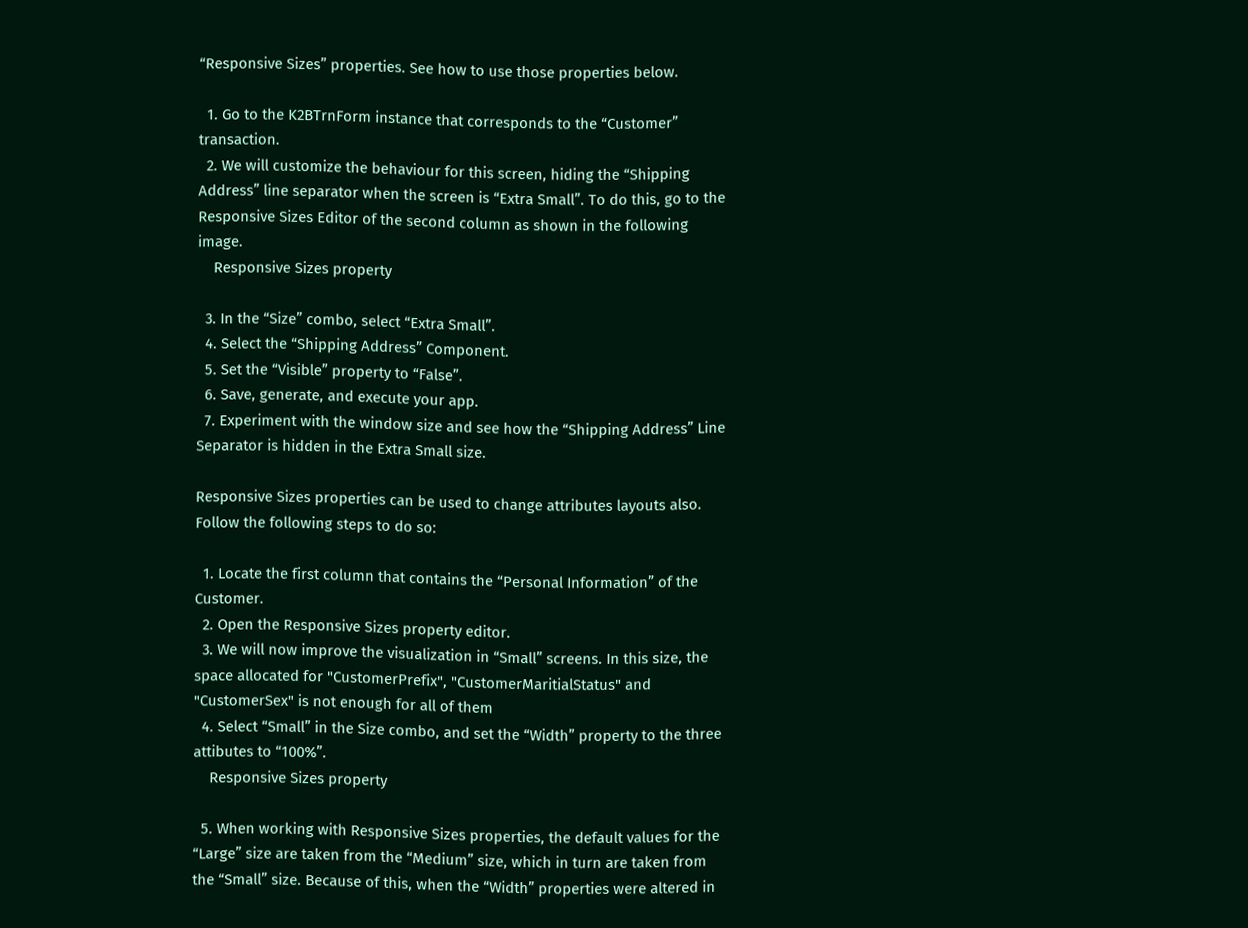“Responsive Sizes” properties. See how to use those properties below.

  1. Go to the K2BTrnForm instance that corresponds to the “Customer” transaction.
  2. We will customize the behaviour for this screen, hiding the “Shipping Address” line separator when the screen is “Extra Small”. To do this, go to the Responsive Sizes Editor of the second column as shown in the following image.
    Responsive Sizes property

  3. In the “Size” combo, select “Extra Small”.
  4. Select the “Shipping Address” Component.
  5. Set the “Visible” property to “False”.
  6. Save, generate, and execute your app.
  7. Experiment with the window size and see how the “Shipping Address” Line Separator is hidden in the Extra Small size.

Responsive Sizes properties can be used to change attributes layouts also. Follow the following steps to do so:

  1. Locate the first column that contains the “Personal Information” of the Customer.
  2. Open the Responsive Sizes property editor.
  3. We will now improve the visualization in “Small” screens. In this size, the space allocated for "CustomerPrefix", "CustomerMaritialStatus" and "CustomerSex" is not enough for all of them
  4. Select “Small” in the Size combo, and set the “Width” property to the three attibutes to “100%”.
    Responsive Sizes property

  5. When working with Responsive Sizes properties, the default values for the “Large” size are taken from the “Medium” size, which in turn are taken from the “Small” size. Because of this, when the “Width” properties were altered in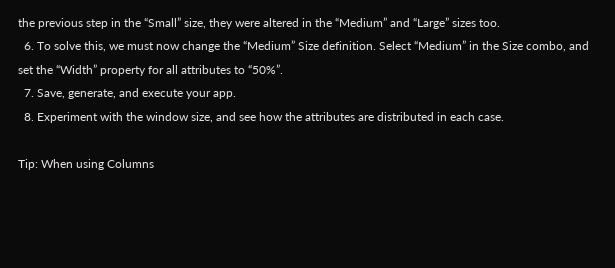the previous step in the “Small” size, they were altered in the “Medium” and “Large” sizes too.
  6. To solve this, we must now change the “Medium” Size definition. Select “Medium” in the Size combo, and set the “Width” property for all attributes to “50%”.
  7. Save, generate, and execute your app.
  8. Experiment with the window size, and see how the attributes are distributed in each case.

Tip: When using Columns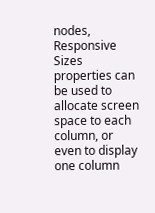nodes, Responsive Sizes properties can be used to allocate screen space to each column, or even to display one column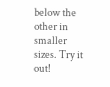below the other in smaller sizes. Try it out!